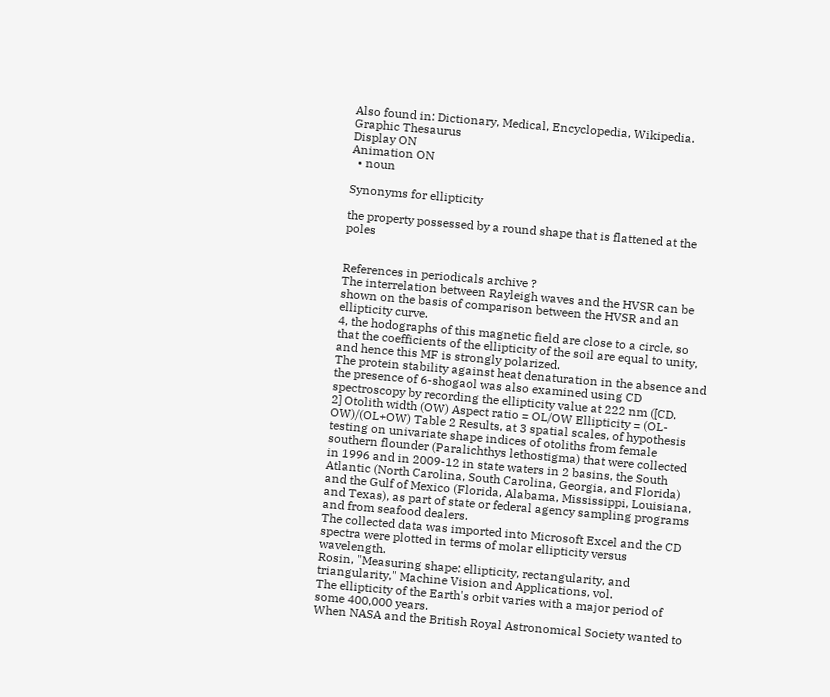Also found in: Dictionary, Medical, Encyclopedia, Wikipedia.
Graphic Thesaurus
Display ON
Animation ON
  • noun

Synonyms for ellipticity

the property possessed by a round shape that is flattened at the poles


References in periodicals archive ?
The interrelation between Rayleigh waves and the HVSR can be shown on the basis of comparison between the HVSR and an ellipticity curve.
4, the hodographs of this magnetic field are close to a circle, so that the coefficients of the ellipticity of the soil are equal to unity, and hence this MF is strongly polarized.
The protein stability against heat denaturation in the absence and the presence of 6-shogaol was also examined using CD spectroscopy by recording the ellipticity value at 222 nm ([CD.
2] Otolith width (OW) Aspect ratio = OL/OW Ellipticity = (OL-OW)/(OL+OW) Table 2 Results, at 3 spatial scales, of hypothesis testing on univariate shape indices of otoliths from female southern flounder (Paralichthys lethostigma) that were collected in 1996 and in 2009-12 in state waters in 2 basins, the South Atlantic (North Carolina, South Carolina, Georgia, and Florida) and the Gulf of Mexico (Florida, Alabama, Mississippi, Louisiana, and Texas), as part of state or federal agency sampling programs and from seafood dealers.
The collected data was imported into Microsoft Excel and the CD spectra were plotted in terms of molar ellipticity versus wavelength.
Rosin, "Measuring shape: ellipticity, rectangularity, and triangularity," Machine Vision and Applications, vol.
The ellipticity of the Earth's orbit varies with a major period of some 400,000 years.
When NASA and the British Royal Astronomical Society wanted to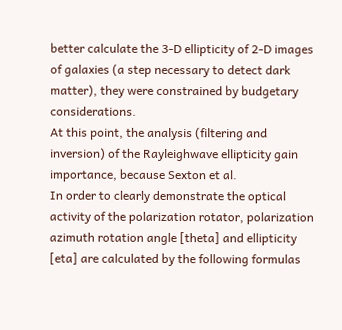better calculate the 3-D ellipticity of 2-D images of galaxies (a step necessary to detect dark matter), they were constrained by budgetary considerations.
At this point, the analysis (filtering and inversion) of the Rayleighwave ellipticity gain importance, because Sexton et al.
In order to clearly demonstrate the optical activity of the polarization rotator, polarization azimuth rotation angle [theta] and ellipticity [eta] are calculated by the following formulas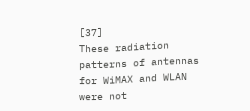[37]
These radiation patterns of antennas for WiMAX and WLAN were not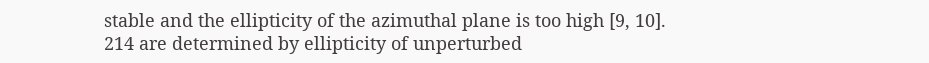stable and the ellipticity of the azimuthal plane is too high [9, 10].
214 are determined by ellipticity of unperturbed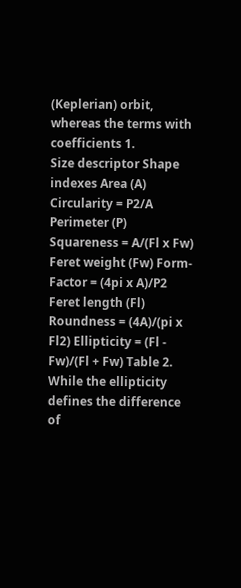(Keplerian) orbit, whereas the terms with coefficients 1.
Size descriptor Shape indexes Area (A) Circularity = P2/A Perimeter (P) Squareness = A/(Fl x Fw) Feret weight (Fw) Form-Factor = (4pi x A)/P2 Feret length (Fl) Roundness = (4A)/(pi x Fl2) Ellipticity = (Fl - Fw)/(Fl + Fw) Table 2.
While the ellipticity defines the difference of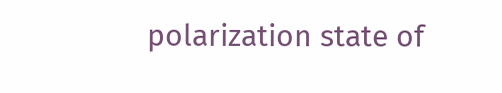polarization state of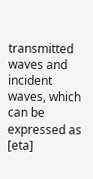transmitted waves and incident waves, which can be expressed as [eta]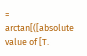= arctan[([absolute value of [T.